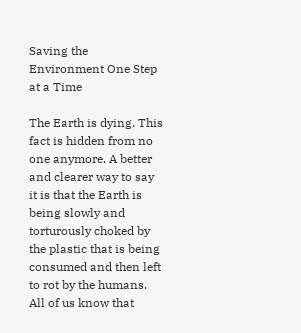Saving the Environment One Step at a Time

The Earth is dying. This fact is hidden from no one anymore. A better and clearer way to say it is that the Earth is being slowly and torturously choked by the plastic that is being consumed and then left to rot by the humans. All of us know that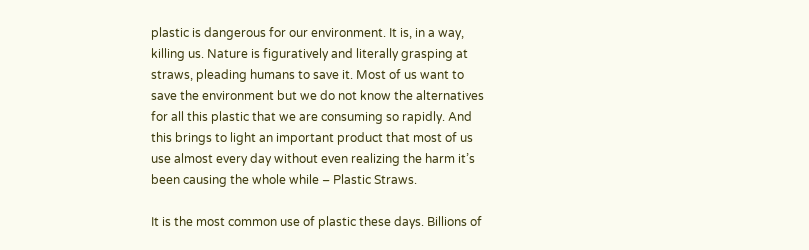plastic is dangerous for our environment. It is, in a way, killing us. Nature is figuratively and literally grasping at straws, pleading humans to save it. Most of us want to save the environment but we do not know the alternatives for all this plastic that we are consuming so rapidly. And this brings to light an important product that most of us use almost every day without even realizing the harm it’s been causing the whole while – Plastic Straws.

It is the most common use of plastic these days. Billions of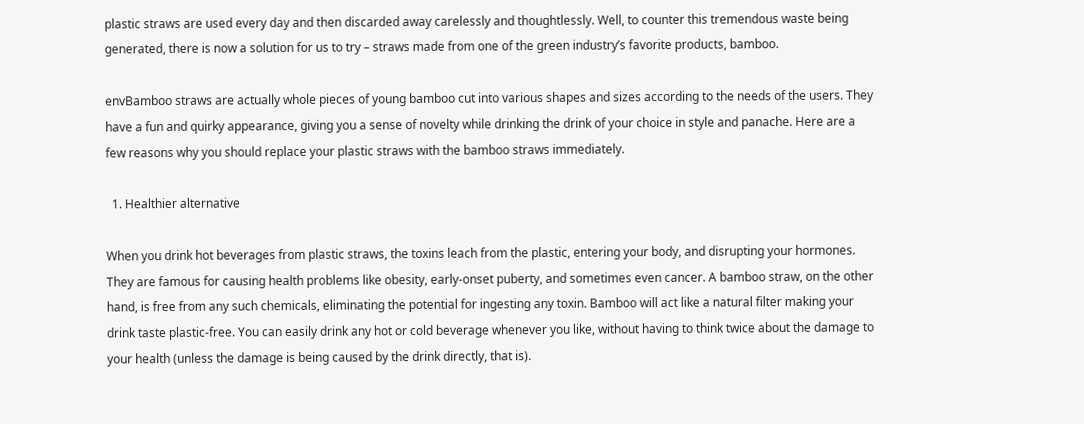plastic straws are used every day and then discarded away carelessly and thoughtlessly. Well, to counter this tremendous waste being generated, there is now a solution for us to try – straws made from one of the green industry’s favorite products, bamboo.

envBamboo straws are actually whole pieces of young bamboo cut into various shapes and sizes according to the needs of the users. They have a fun and quirky appearance, giving you a sense of novelty while drinking the drink of your choice in style and panache. Here are a few reasons why you should replace your plastic straws with the bamboo straws immediately.

  1. Healthier alternative

When you drink hot beverages from plastic straws, the toxins leach from the plastic, entering your body, and disrupting your hormones. They are famous for causing health problems like obesity, early-onset puberty, and sometimes even cancer. A bamboo straw, on the other hand, is free from any such chemicals, eliminating the potential for ingesting any toxin. Bamboo will act like a natural filter making your drink taste plastic-free. You can easily drink any hot or cold beverage whenever you like, without having to think twice about the damage to your health (unless the damage is being caused by the drink directly, that is).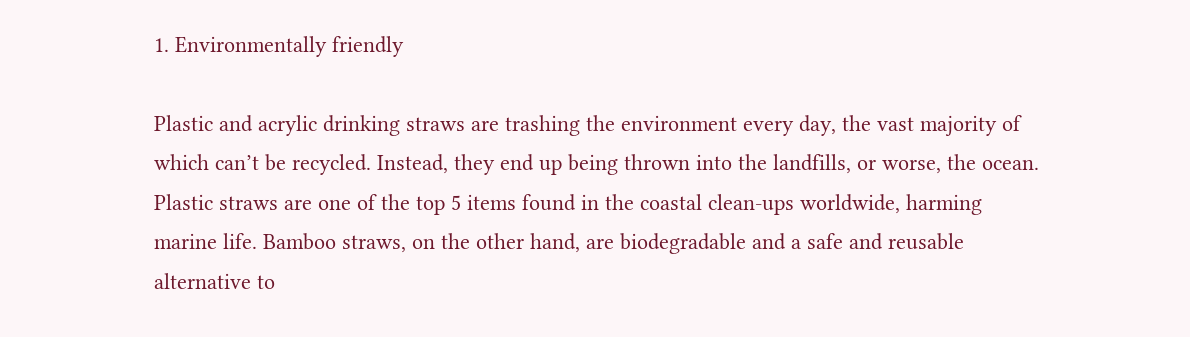1. Environmentally friendly

Plastic and acrylic drinking straws are trashing the environment every day, the vast majority of which can’t be recycled. Instead, they end up being thrown into the landfills, or worse, the ocean. Plastic straws are one of the top 5 items found in the coastal clean-ups worldwide, harming marine life. Bamboo straws, on the other hand, are biodegradable and a safe and reusable alternative to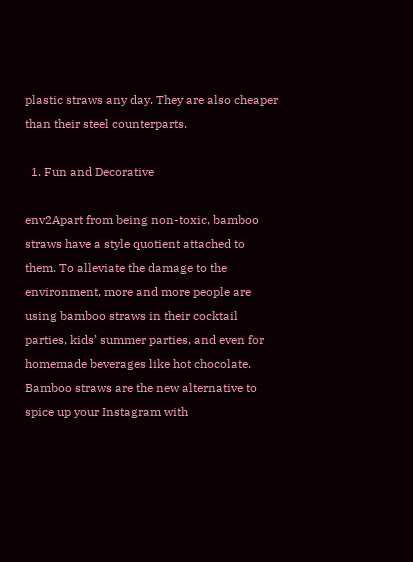plastic straws any day. They are also cheaper than their steel counterparts.

  1. Fun and Decorative

env2Apart from being non-toxic, bamboo straws have a style quotient attached to them. To alleviate the damage to the environment, more and more people are using bamboo straws in their cocktail parties, kids’ summer parties, and even for homemade beverages like hot chocolate. Bamboo straws are the new alternative to spice up your Instagram with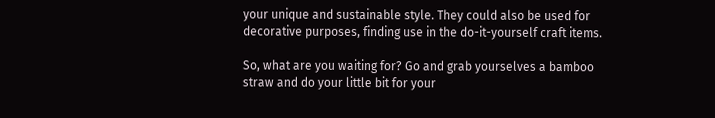your unique and sustainable style. They could also be used for decorative purposes, finding use in the do-it-yourself craft items.

So, what are you waiting for? Go and grab yourselves a bamboo straw and do your little bit for your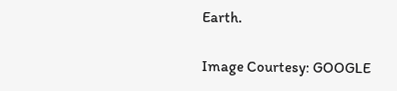Earth.

Image Courtesy: GOOGLE